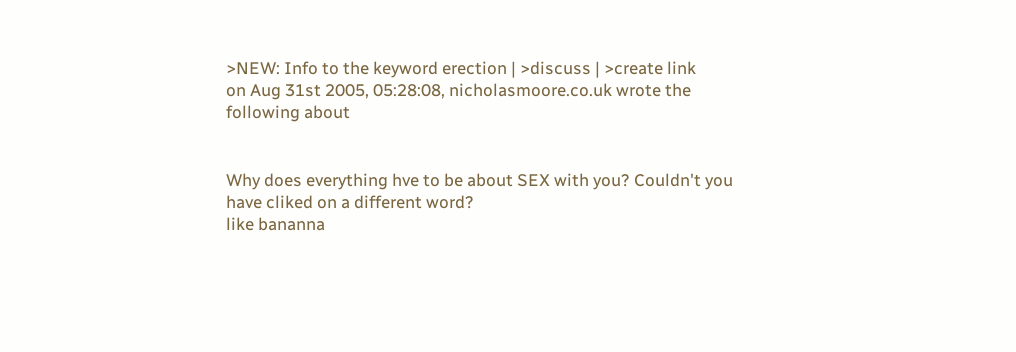>NEW: Info to the keyword erection | >discuss | >create link
on Aug 31st 2005, 05:28:08, nicholasmoore.co.uk wrote the following about


Why does everything hve to be about SEX with you? Couldn't you have cliked on a different word?
like bananna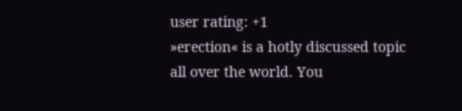user rating: +1
»erection« is a hotly discussed topic all over the world. You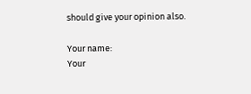should give your opinion also.

Your name:
Your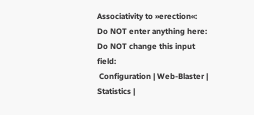Associativity to »erection«:
Do NOT enter anything here:
Do NOT change this input field:
 Configuration | Web-Blaster | Statistics |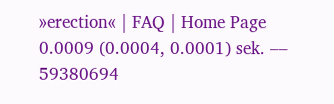»erection« | FAQ | Home Page
0.0009 (0.0004, 0.0001) sek. –– 59380694